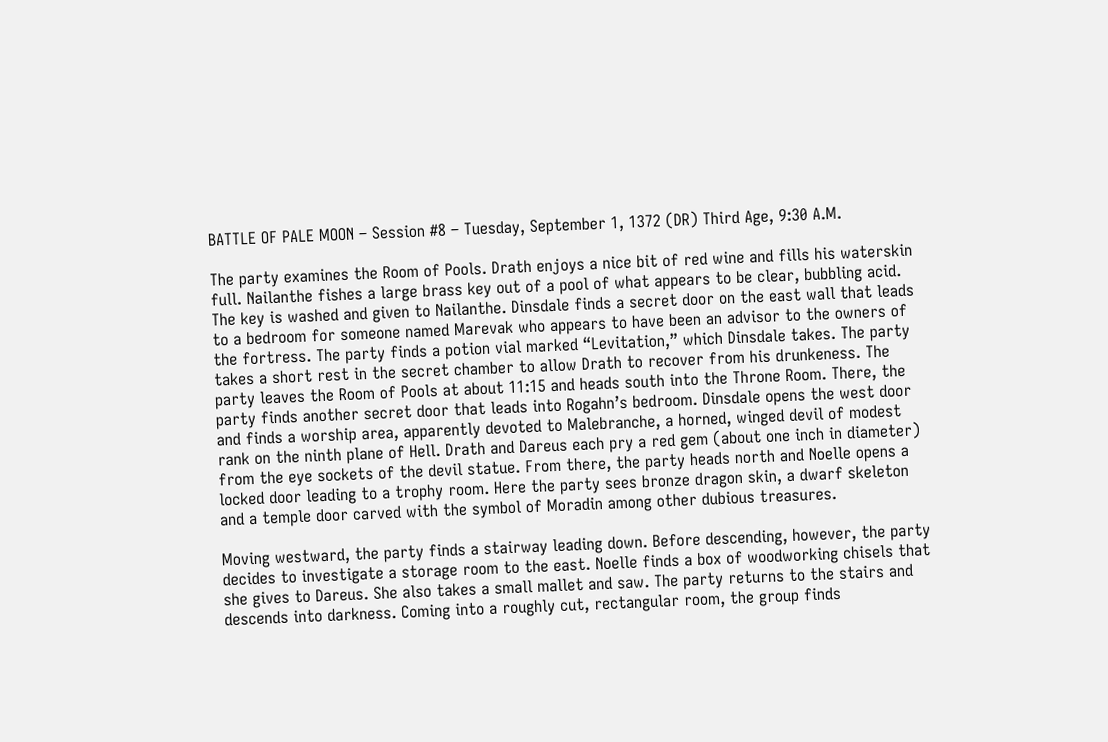BATTLE OF PALE MOON – Session #8 – Tuesday, September 1, 1372 (DR) Third Age, 9:30 A.M.

The party examines the Room of Pools. Drath enjoys a nice bit of red wine and fills his waterskin full. Nailanthe fishes a large brass key out of a pool of what appears to be clear, bubbling acid. The key is washed and given to Nailanthe. Dinsdale finds a secret door on the east wall that leads to a bedroom for someone named Marevak who appears to have been an advisor to the owners of the fortress. The party finds a potion vial marked “Levitation,” which Dinsdale takes. The party takes a short rest in the secret chamber to allow Drath to recover from his drunkeness. The party leaves the Room of Pools at about 11:15 and heads south into the Throne Room. There, the party finds another secret door that leads into Rogahn’s bedroom. Dinsdale opens the west door and finds a worship area, apparently devoted to Malebranche, a horned, winged devil of modest rank on the ninth plane of Hell. Drath and Dareus each pry a red gem (about one inch in diameter) from the eye sockets of the devil statue. From there, the party heads north and Noelle opens a locked door leading to a trophy room. Here the party sees bronze dragon skin, a dwarf skeleton and a temple door carved with the symbol of Moradin among other dubious treasures.

Moving westward, the party finds a stairway leading down. Before descending, however, the party decides to investigate a storage room to the east. Noelle finds a box of woodworking chisels that she gives to Dareus. She also takes a small mallet and saw. The party returns to the stairs and descends into darkness. Coming into a roughly cut, rectangular room, the group finds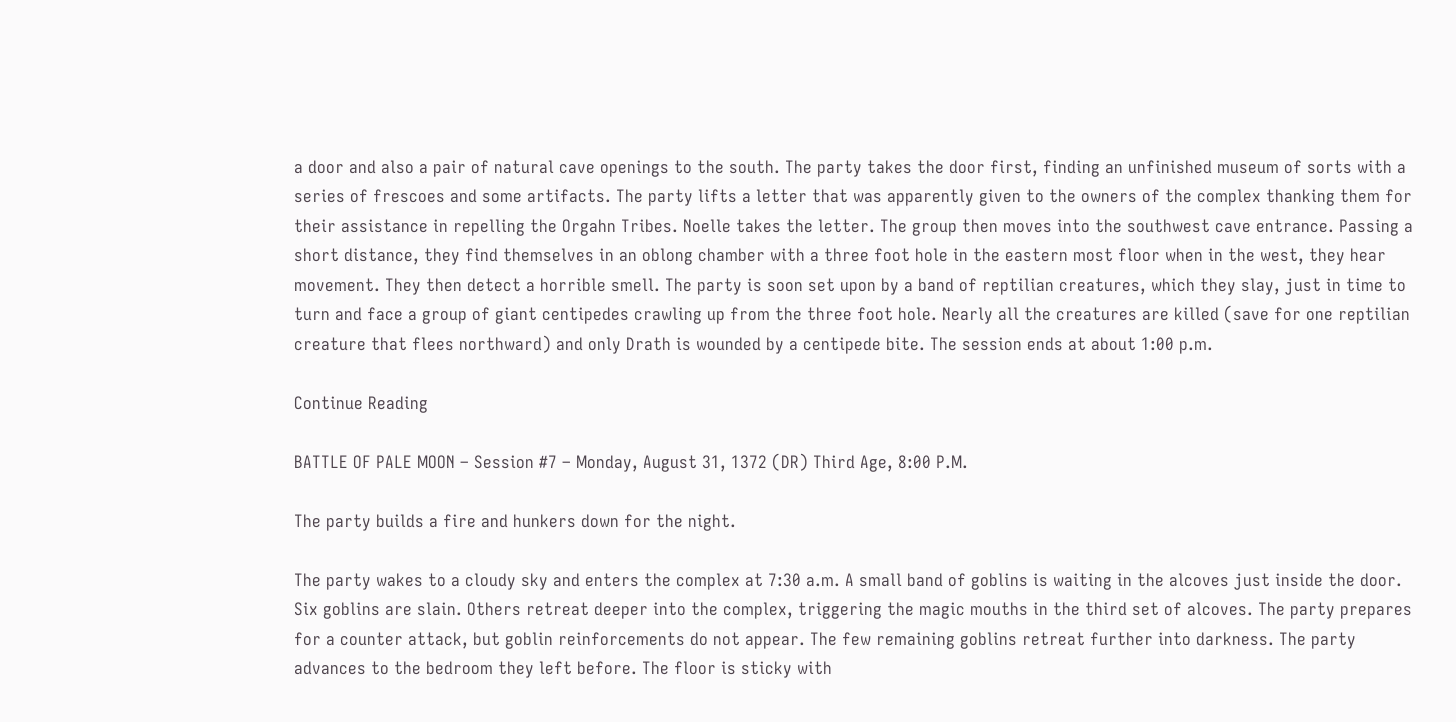a door and also a pair of natural cave openings to the south. The party takes the door first, finding an unfinished museum of sorts with a series of frescoes and some artifacts. The party lifts a letter that was apparently given to the owners of the complex thanking them for their assistance in repelling the Orgahn Tribes. Noelle takes the letter. The group then moves into the southwest cave entrance. Passing a short distance, they find themselves in an oblong chamber with a three foot hole in the eastern most floor when in the west, they hear movement. They then detect a horrible smell. The party is soon set upon by a band of reptilian creatures, which they slay, just in time to turn and face a group of giant centipedes crawling up from the three foot hole. Nearly all the creatures are killed (save for one reptilian creature that flees northward) and only Drath is wounded by a centipede bite. The session ends at about 1:00 p.m.

Continue Reading

BATTLE OF PALE MOON – Session #7 – Monday, August 31, 1372 (DR) Third Age, 8:00 P.M.

The party builds a fire and hunkers down for the night.

The party wakes to a cloudy sky and enters the complex at 7:30 a.m. A small band of goblins is waiting in the alcoves just inside the door. Six goblins are slain. Others retreat deeper into the complex, triggering the magic mouths in the third set of alcoves. The party prepares for a counter attack, but goblin reinforcements do not appear. The few remaining goblins retreat further into darkness. The party advances to the bedroom they left before. The floor is sticky with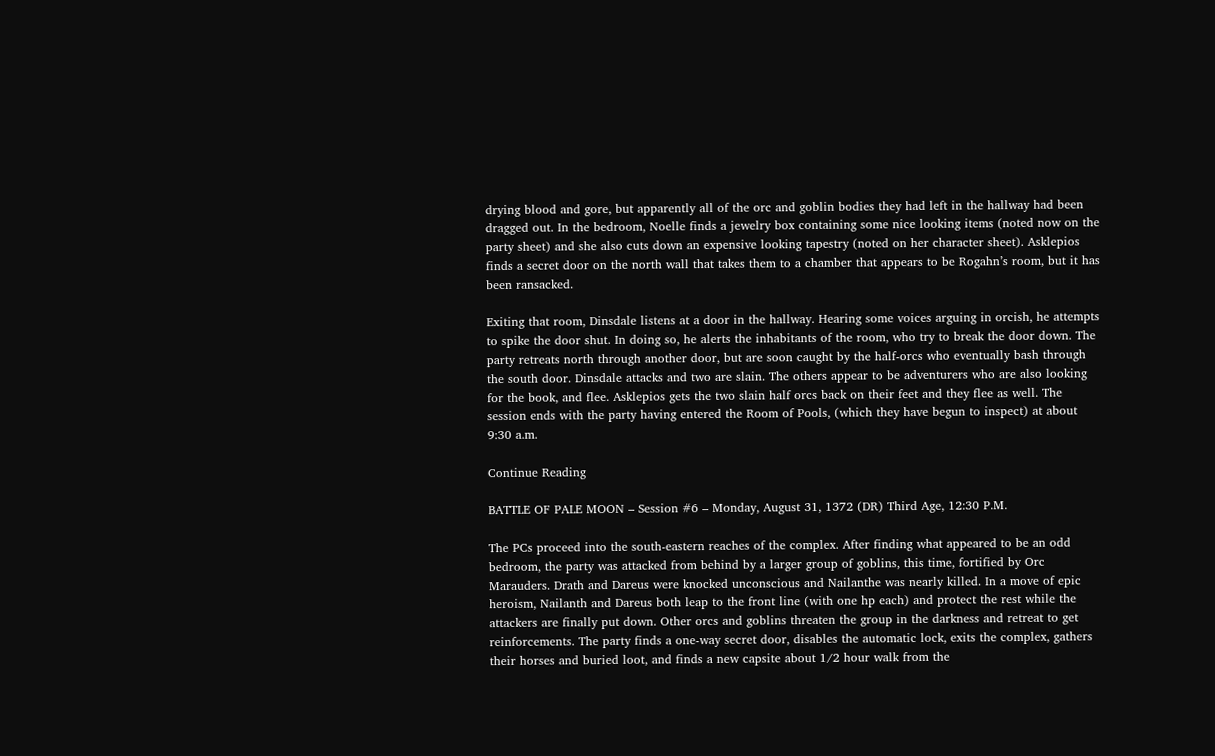drying blood and gore, but apparently all of the orc and goblin bodies they had left in the hallway had been dragged out. In the bedroom, Noelle finds a jewelry box containing some nice looking items (noted now on the party sheet) and she also cuts down an expensive looking tapestry (noted on her character sheet). Asklepios finds a secret door on the north wall that takes them to a chamber that appears to be Rogahn’s room, but it has been ransacked.

Exiting that room, Dinsdale listens at a door in the hallway. Hearing some voices arguing in orcish, he attempts to spike the door shut. In doing so, he alerts the inhabitants of the room, who try to break the door down. The party retreats north through another door, but are soon caught by the half-orcs who eventually bash through the south door. Dinsdale attacks and two are slain. The others appear to be adventurers who are also looking for the book, and flee. Asklepios gets the two slain half orcs back on their feet and they flee as well. The session ends with the party having entered the Room of Pools, (which they have begun to inspect) at about 9:30 a.m.

Continue Reading

BATTLE OF PALE MOON – Session #6 – Monday, August 31, 1372 (DR) Third Age, 12:30 P.M.

The PCs proceed into the south-eastern reaches of the complex. After finding what appeared to be an odd bedroom, the party was attacked from behind by a larger group of goblins, this time, fortified by Orc Marauders. Drath and Dareus were knocked unconscious and Nailanthe was nearly killed. In a move of epic heroism, Nailanth and Dareus both leap to the front line (with one hp each) and protect the rest while the attackers are finally put down. Other orcs and goblins threaten the group in the darkness and retreat to get reinforcements. The party finds a one-way secret door, disables the automatic lock, exits the complex, gathers their horses and buried loot, and finds a new capsite about 1/2 hour walk from the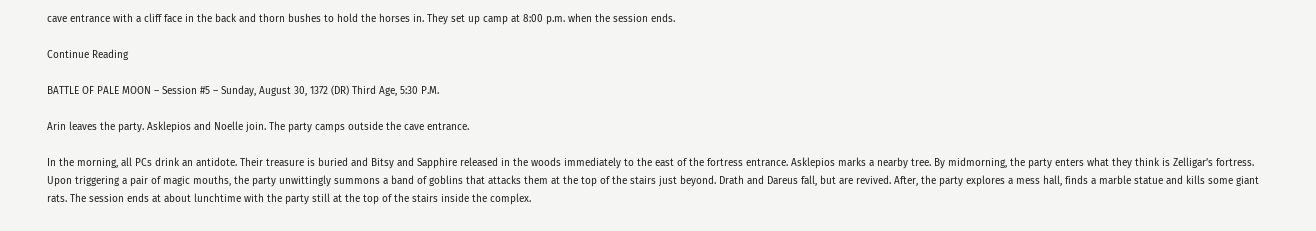cave entrance with a cliff face in the back and thorn bushes to hold the horses in. They set up camp at 8:00 p.m. when the session ends.

Continue Reading

BATTLE OF PALE MOON – Session #5 – Sunday, August 30, 1372 (DR) Third Age, 5:30 P.M.

Arin leaves the party. Asklepios and Noelle join. The party camps outside the cave entrance.

In the morning, all PCs drink an antidote. Their treasure is buried and Bitsy and Sapphire released in the woods immediately to the east of the fortress entrance. Asklepios marks a nearby tree. By midmorning, the party enters what they think is Zelligar’s fortress. Upon triggering a pair of magic mouths, the party unwittingly summons a band of goblins that attacks them at the top of the stairs just beyond. Drath and Dareus fall, but are revived. After, the party explores a mess hall, finds a marble statue and kills some giant rats. The session ends at about lunchtime with the party still at the top of the stairs inside the complex.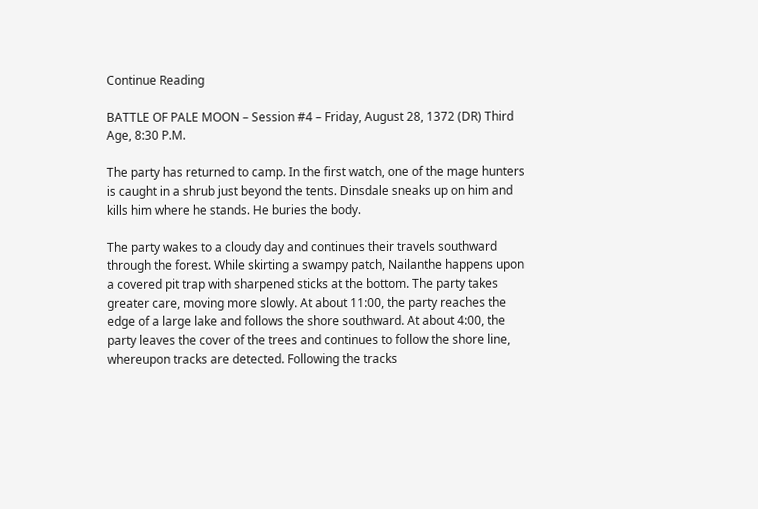Continue Reading

BATTLE OF PALE MOON – Session #4 – Friday, August 28, 1372 (DR) Third Age, 8:30 P.M.

The party has returned to camp. In the first watch, one of the mage hunters is caught in a shrub just beyond the tents. Dinsdale sneaks up on him and kills him where he stands. He buries the body.

The party wakes to a cloudy day and continues their travels southward through the forest. While skirting a swampy patch, Nailanthe happens upon a covered pit trap with sharpened sticks at the bottom. The party takes greater care, moving more slowly. At about 11:00, the party reaches the edge of a large lake and follows the shore southward. At about 4:00, the party leaves the cover of the trees and continues to follow the shore line, whereupon tracks are detected. Following the tracks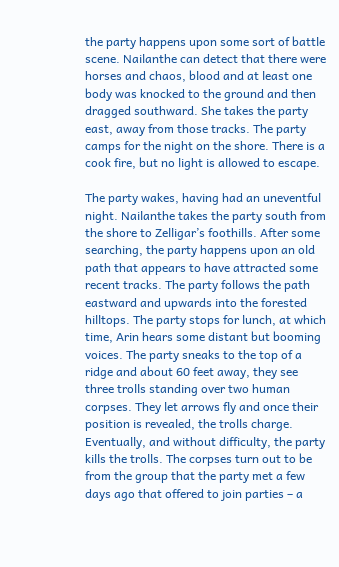the party happens upon some sort of battle scene. Nailanthe can detect that there were horses and chaos, blood and at least one body was knocked to the ground and then dragged southward. She takes the party east, away from those tracks. The party camps for the night on the shore. There is a cook fire, but no light is allowed to escape.

The party wakes, having had an uneventful night. Nailanthe takes the party south from the shore to Zelligar’s foothills. After some searching, the party happens upon an old path that appears to have attracted some recent tracks. The party follows the path eastward and upwards into the forested hilltops. The party stops for lunch, at which time, Arin hears some distant but booming voices. The party sneaks to the top of a ridge and about 60 feet away, they see three trolls standing over two human corpses. They let arrows fly and once their position is revealed, the trolls charge. Eventually, and without difficulty, the party kills the trolls. The corpses turn out to be from the group that the party met a few days ago that offered to join parties – a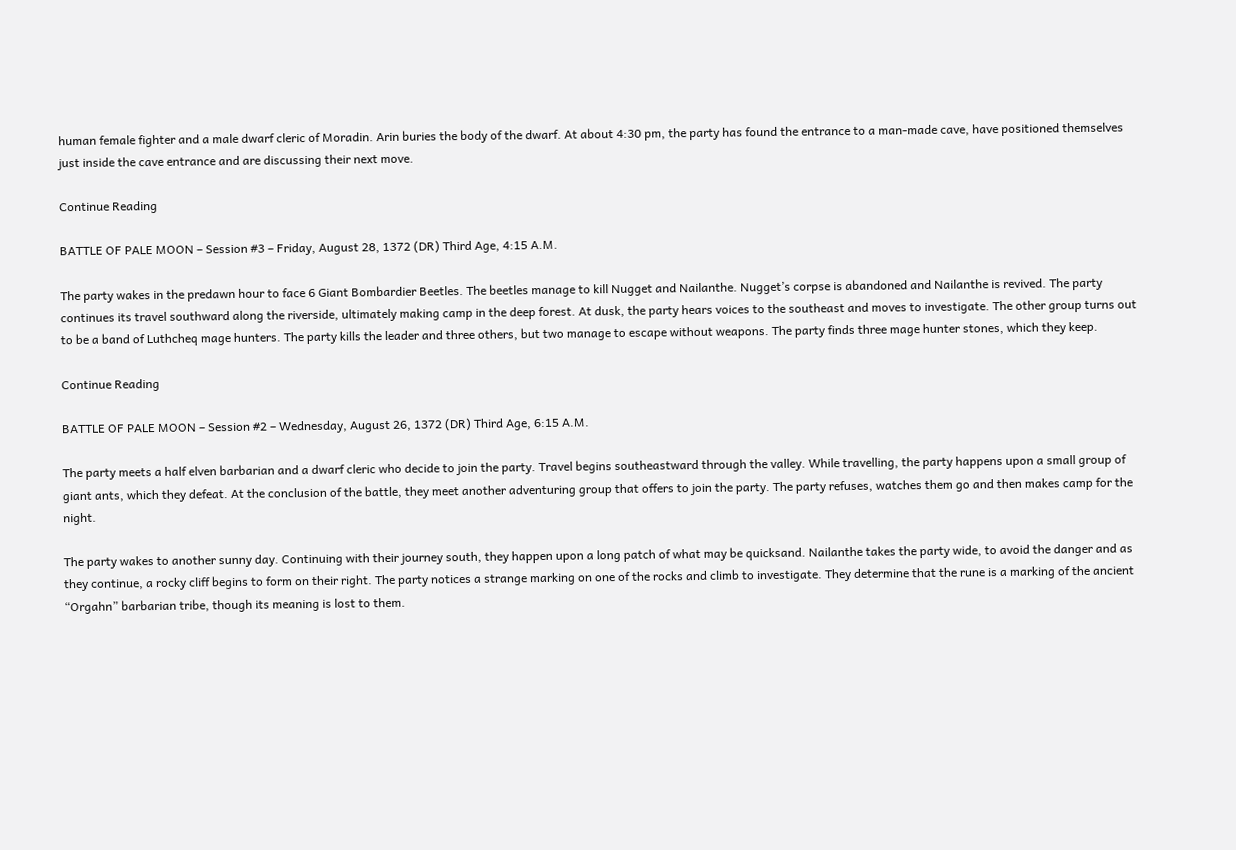human female fighter and a male dwarf cleric of Moradin. Arin buries the body of the dwarf. At about 4:30 pm, the party has found the entrance to a man-made cave, have positioned themselves just inside the cave entrance and are discussing their next move.

Continue Reading

BATTLE OF PALE MOON – Session #3 – Friday, August 28, 1372 (DR) Third Age, 4:15 A.M.

The party wakes in the predawn hour to face 6 Giant Bombardier Beetles. The beetles manage to kill Nugget and Nailanthe. Nugget’s corpse is abandoned and Nailanthe is revived. The party continues its travel southward along the riverside, ultimately making camp in the deep forest. At dusk, the party hears voices to the southeast and moves to investigate. The other group turns out to be a band of Luthcheq mage hunters. The party kills the leader and three others, but two manage to escape without weapons. The party finds three mage hunter stones, which they keep.

Continue Reading

BATTLE OF PALE MOON – Session #2 – Wednesday, August 26, 1372 (DR) Third Age, 6:15 A.M.

The party meets a half elven barbarian and a dwarf cleric who decide to join the party. Travel begins southeastward through the valley. While travelling, the party happens upon a small group of giant ants, which they defeat. At the conclusion of the battle, they meet another adventuring group that offers to join the party. The party refuses, watches them go and then makes camp for the night.

The party wakes to another sunny day. Continuing with their journey south, they happen upon a long patch of what may be quicksand. Nailanthe takes the party wide, to avoid the danger and as they continue, a rocky cliff begins to form on their right. The party notices a strange marking on one of the rocks and climb to investigate. They determine that the rune is a marking of the ancient “Orgahn” barbarian tribe, though its meaning is lost to them.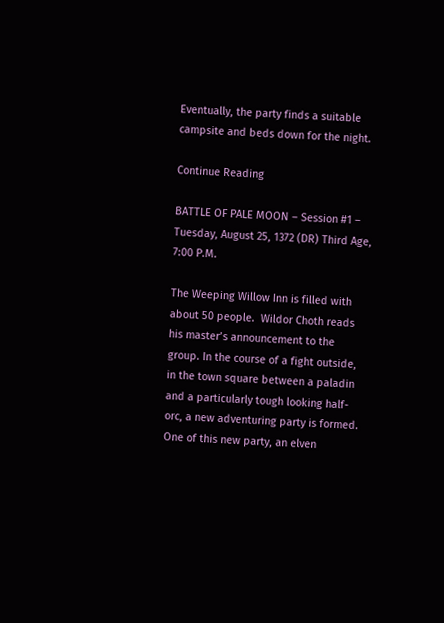Eventually, the party finds a suitable campsite and beds down for the night.

Continue Reading

BATTLE OF PALE MOON – Session #1 – Tuesday, August 25, 1372 (DR) Third Age, 7:00 P.M.

The Weeping Willow Inn is filled with about 50 people.  Wildor Choth reads his master’s announcement to the group. In the course of a fight outside, in the town square between a paladin and a particularly tough looking half-orc, a new adventuring party is formed. One of this new party, an elven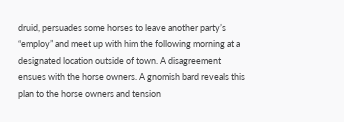druid, persuades some horses to leave another party’s “employ” and meet up with him the following morning at a designated location outside of town. A disagreement ensues with the horse owners. A gnomish bard reveals this plan to the horse owners and tension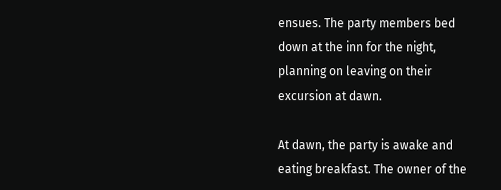ensues. The party members bed down at the inn for the night, planning on leaving on their excursion at dawn.

At dawn, the party is awake and eating breakfast. The owner of the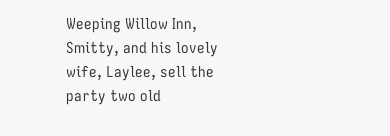Weeping Willow Inn, Smitty, and his lovely wife, Laylee, sell the party two old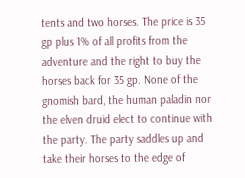tents and two horses. The price is 35 gp plus 1% of all profits from the adventure and the right to buy the horses back for 35 gp. None of the gnomish bard, the human paladin nor the elven druid elect to continue with the party. The party saddles up and take their horses to the edge of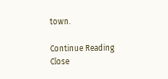town.

Continue Reading
Close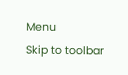Menu
Skip to toolbar